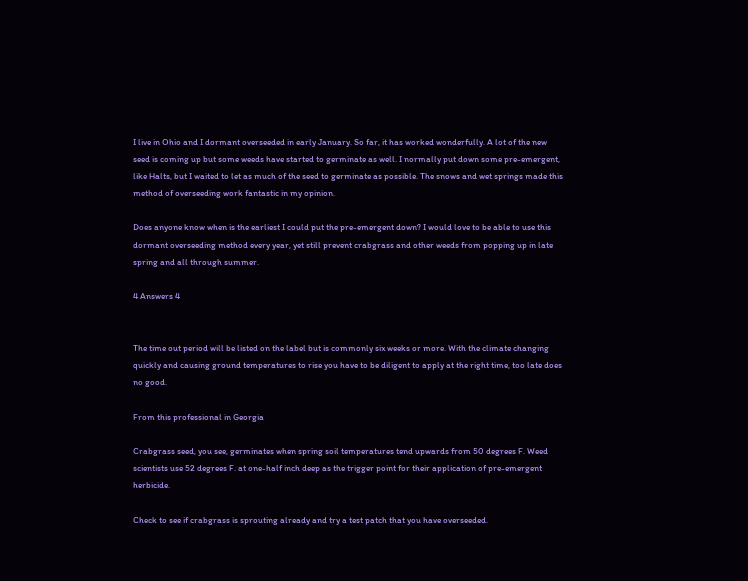I live in Ohio and I dormant overseeded in early January. So far, it has worked wonderfully. A lot of the new seed is coming up but some weeds have started to germinate as well. I normally put down some pre-emergent, like Halts, but I waited to let as much of the seed to germinate as possible. The snows and wet springs made this method of overseeding work fantastic in my opinion.

Does anyone know when is the earliest I could put the pre-emergent down? I would love to be able to use this dormant overseeding method every year, yet still prevent crabgrass and other weeds from popping up in late spring and all through summer.

4 Answers 4


The time out period will be listed on the label but is commonly six weeks or more. With the climate changing quickly and causing ground temperatures to rise you have to be diligent to apply at the right time, too late does no good.

From this professional in Georgia

Crabgrass seed, you see, germinates when spring soil temperatures tend upwards from 50 degrees F. Weed scientists use 52 degrees F. at one-half inch deep as the trigger point for their application of pre-emergent herbicide.

Check to see if crabgrass is sprouting already and try a test patch that you have overseeded.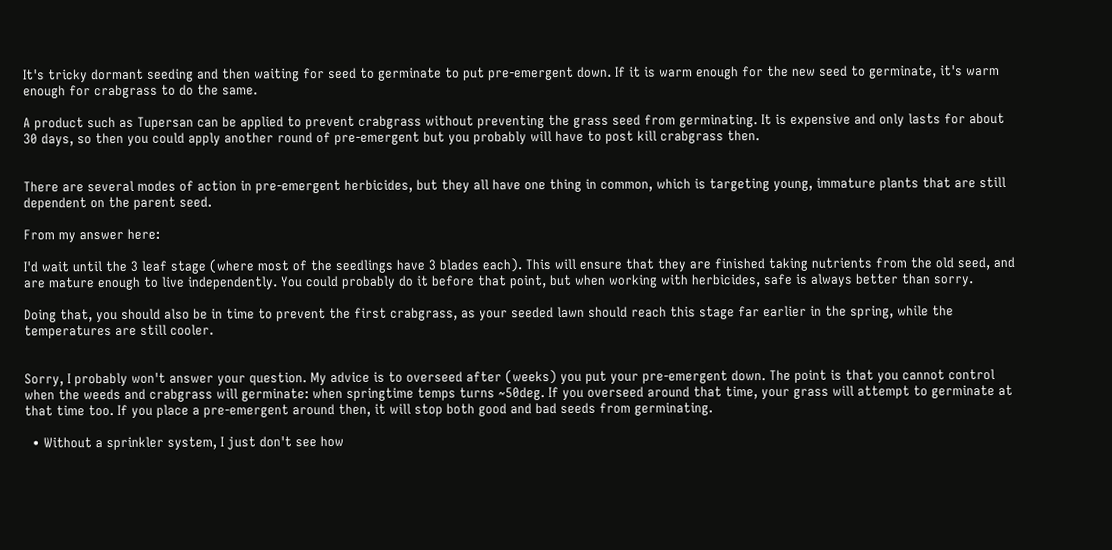It's tricky dormant seeding and then waiting for seed to germinate to put pre-emergent down. If it is warm enough for the new seed to germinate, it's warm enough for crabgrass to do the same.

A product such as Tupersan can be applied to prevent crabgrass without preventing the grass seed from germinating. It is expensive and only lasts for about 30 days, so then you could apply another round of pre-emergent but you probably will have to post kill crabgrass then.


There are several modes of action in pre-emergent herbicides, but they all have one thing in common, which is targeting young, immature plants that are still dependent on the parent seed.

From my answer here:

I'd wait until the 3 leaf stage (where most of the seedlings have 3 blades each). This will ensure that they are finished taking nutrients from the old seed, and are mature enough to live independently. You could probably do it before that point, but when working with herbicides, safe is always better than sorry.

Doing that, you should also be in time to prevent the first crabgrass, as your seeded lawn should reach this stage far earlier in the spring, while the temperatures are still cooler.


Sorry, I probably won't answer your question. My advice is to overseed after (weeks) you put your pre-emergent down. The point is that you cannot control when the weeds and crabgrass will germinate: when springtime temps turns ~50deg. If you overseed around that time, your grass will attempt to germinate at that time too. If you place a pre-emergent around then, it will stop both good and bad seeds from germinating.

  • Without a sprinkler system, I just don't see how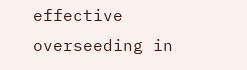effective overseeding in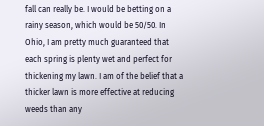fall can really be. I would be betting on a rainy season, which would be 50/50. In Ohio, I am pretty much guaranteed that each spring is plenty wet and perfect for thickening my lawn. I am of the belief that a thicker lawn is more effective at reducing weeds than any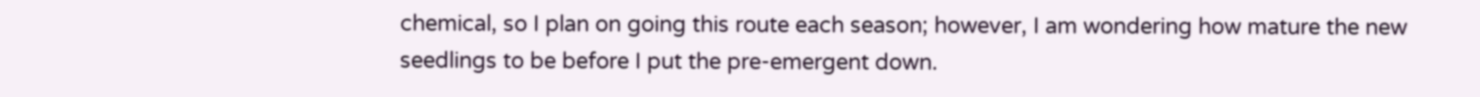chemical, so I plan on going this route each season; however, I am wondering how mature the new seedlings to be before I put the pre-emergent down.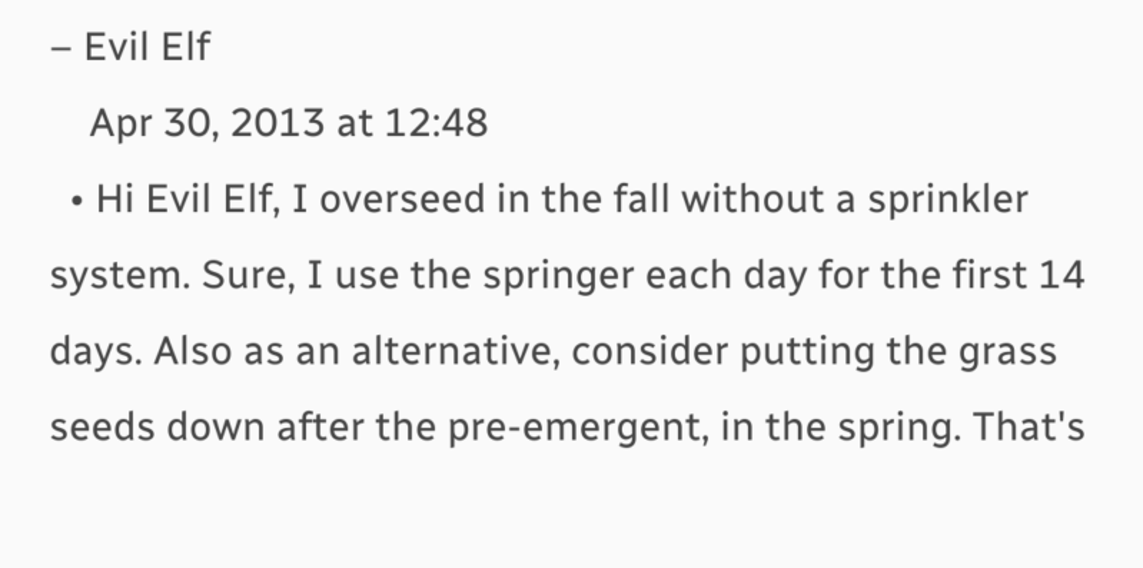– Evil Elf
    Apr 30, 2013 at 12:48
  • Hi Evil Elf, I overseed in the fall without a sprinkler system. Sure, I use the springer each day for the first 14 days. Also as an alternative, consider putting the grass seeds down after the pre-emergent, in the spring. That's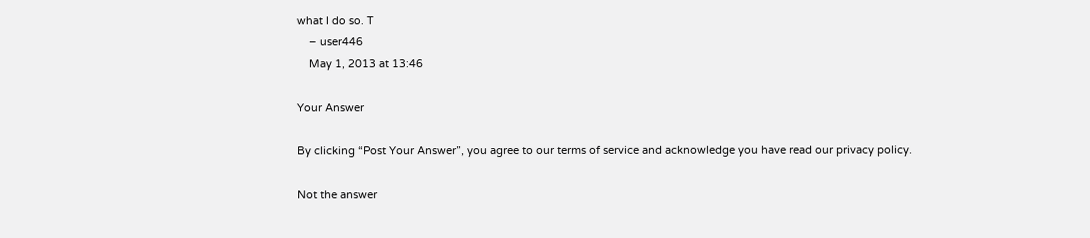what I do so. T
    – user446
    May 1, 2013 at 13:46

Your Answer

By clicking “Post Your Answer”, you agree to our terms of service and acknowledge you have read our privacy policy.

Not the answer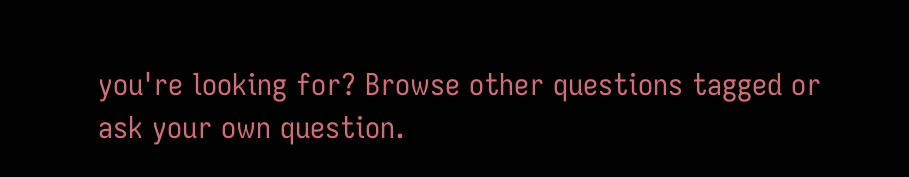you're looking for? Browse other questions tagged or ask your own question.